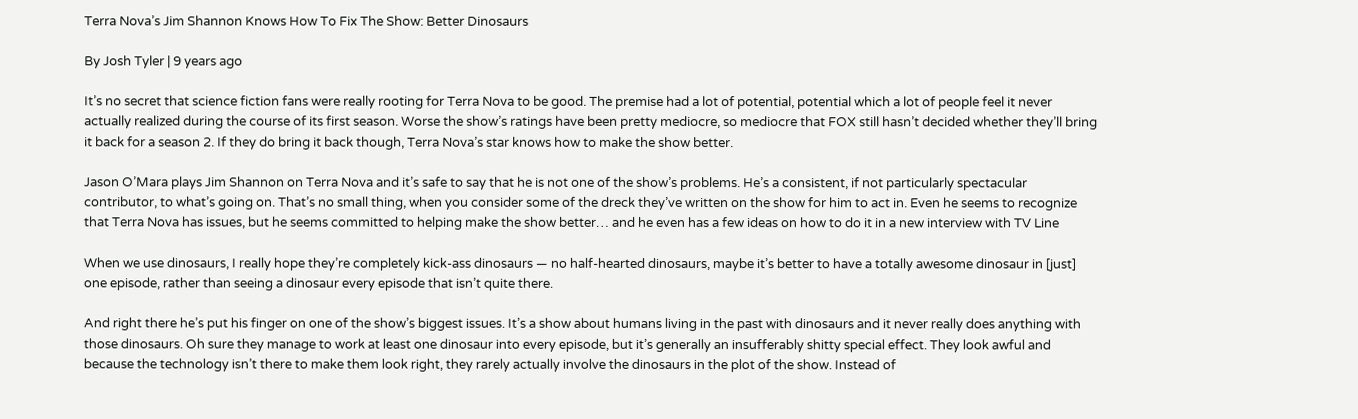Terra Nova’s Jim Shannon Knows How To Fix The Show: Better Dinosaurs

By Josh Tyler | 9 years ago

It’s no secret that science fiction fans were really rooting for Terra Nova to be good. The premise had a lot of potential, potential which a lot of people feel it never actually realized during the course of its first season. Worse the show’s ratings have been pretty mediocre, so mediocre that FOX still hasn’t decided whether they’ll bring it back for a season 2. If they do bring it back though, Terra Nova’s star knows how to make the show better.

Jason O’Mara plays Jim Shannon on Terra Nova and it’s safe to say that he is not one of the show’s problems. He’s a consistent, if not particularly spectacular contributor, to what’s going on. That’s no small thing, when you consider some of the dreck they’ve written on the show for him to act in. Even he seems to recognize that Terra Nova has issues, but he seems committed to helping make the show better… and he even has a few ideas on how to do it in a new interview with TV Line

When we use dinosaurs, I really hope they’re completely kick-ass dinosaurs — no half-hearted dinosaurs, maybe it’s better to have a totally awesome dinosaur in [just] one episode, rather than seeing a dinosaur every episode that isn’t quite there.

And right there he’s put his finger on one of the show’s biggest issues. It’s a show about humans living in the past with dinosaurs and it never really does anything with those dinosaurs. Oh sure they manage to work at least one dinosaur into every episode, but it’s generally an insufferably shitty special effect. They look awful and because the technology isn’t there to make them look right, they rarely actually involve the dinosaurs in the plot of the show. Instead of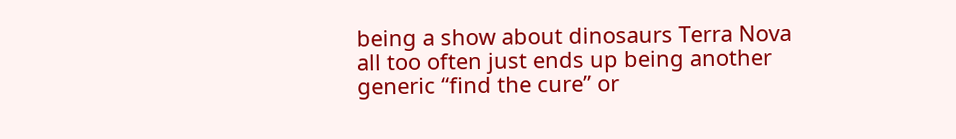being a show about dinosaurs Terra Nova all too often just ends up being another generic “find the cure” or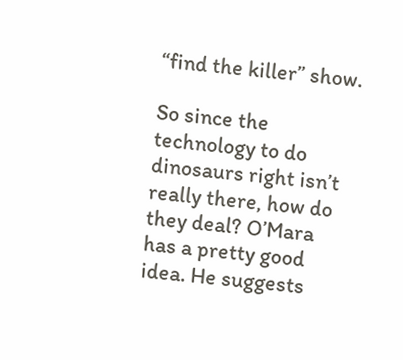“find the killer” show.

So since the technology to do dinosaurs right isn’t really there, how do they deal? O’Mara has a pretty good idea. He suggests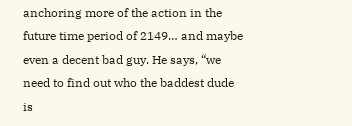anchoring more of the action in the future time period of 2149… and maybe even a decent bad guy. He says, “we need to find out who the baddest dude is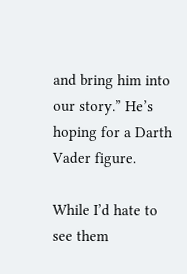and bring him into our story.” He’s hoping for a Darth Vader figure.

While I’d hate to see them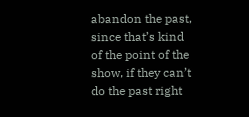abandon the past, since that’s kind of the point of the show, if they can’t do the past right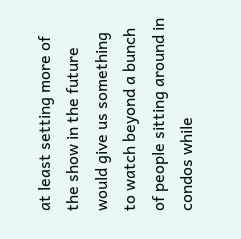at least setting more of the show in the future would give us something to watch beyond a bunch of people sitting around in condos while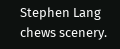Stephen Lang chews scenery.